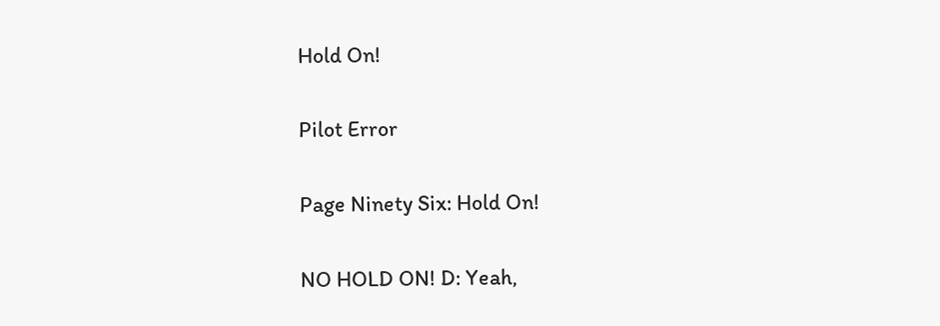Hold On!

Pilot Error

Page Ninety Six: Hold On!

NO HOLD ON! D: Yeah,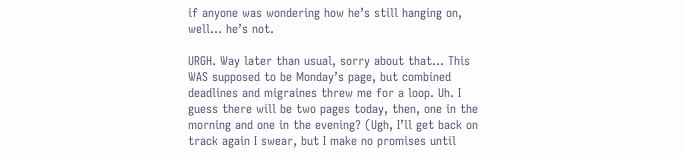if anyone was wondering how he’s still hanging on, well… he’s not.

URGH. Way later than usual, sorry about that… This WAS supposed to be Monday’s page, but combined deadlines and migraines threw me for a loop. Uh. I guess there will be two pages today, then, one in the morning and one in the evening? (Ugh, I’ll get back on track again I swear, but I make no promises until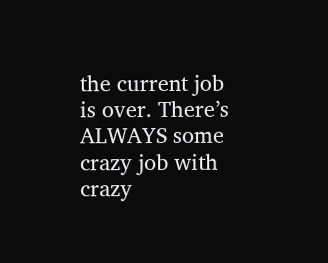the current job is over. There’s ALWAYS some crazy job with crazy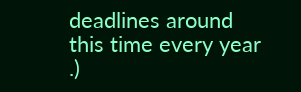deadlines around this time every year .)